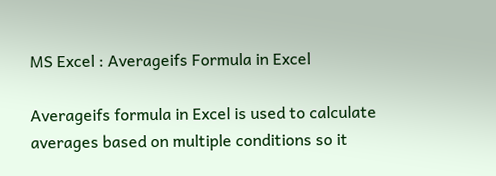MS Excel : Averageifs Formula in Excel

Averageifs formula in Excel is used to calculate averages based on multiple conditions so it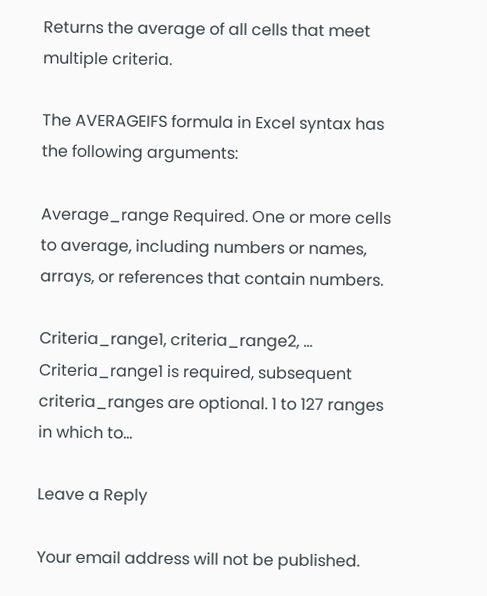Returns the average of all cells that meet multiple criteria.

The AVERAGEIFS formula in Excel syntax has the following arguments:

Average_range Required. One or more cells to average, including numbers or names, arrays, or references that contain numbers.

Criteria_range1, criteria_range2, … Criteria_range1 is required, subsequent criteria_ranges are optional. 1 to 127 ranges in which to…

Leave a Reply

Your email address will not be published.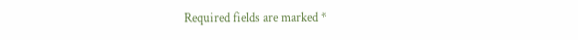Required fields are marked *